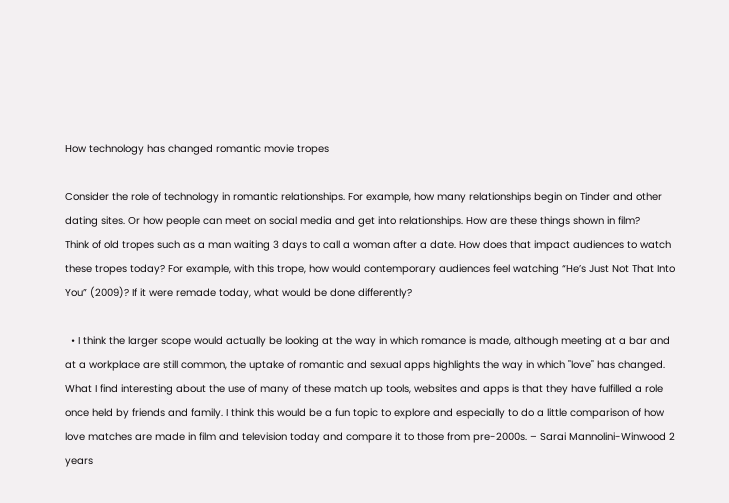How technology has changed romantic movie tropes

Consider the role of technology in romantic relationships. For example, how many relationships begin on Tinder and other dating sites. Or how people can meet on social media and get into relationships. How are these things shown in film?
Think of old tropes such as a man waiting 3 days to call a woman after a date. How does that impact audiences to watch these tropes today? For example, with this trope, how would contemporary audiences feel watching “He’s Just Not That Into You” (2009)? If it were remade today, what would be done differently?

  • I think the larger scope would actually be looking at the way in which romance is made, although meeting at a bar and at a workplace are still common, the uptake of romantic and sexual apps highlights the way in which "love" has changed. What I find interesting about the use of many of these match up tools, websites and apps is that they have fulfilled a role once held by friends and family. I think this would be a fun topic to explore and especially to do a little comparison of how love matches are made in film and television today and compare it to those from pre-2000s. – Sarai Mannolini-Winwood 2 years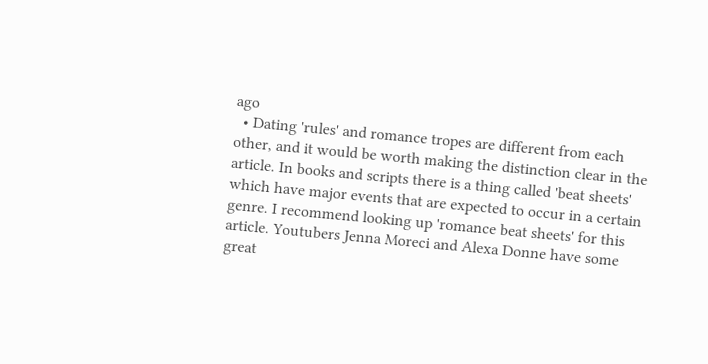ago
  • Dating 'rules' and romance tropes are different from each other, and it would be worth making the distinction clear in the article. In books and scripts there is a thing called 'beat sheets' which have major events that are expected to occur in a certain genre. I recommend looking up 'romance beat sheets' for this article. Youtubers Jenna Moreci and Alexa Donne have some great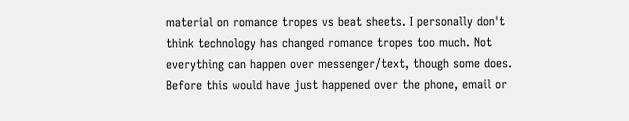material on romance tropes vs beat sheets. I personally don't think technology has changed romance tropes too much. Not everything can happen over messenger/text, though some does. Before this would have just happened over the phone, email or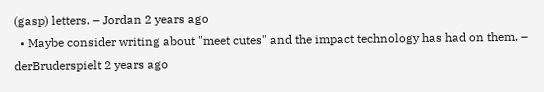(gasp) letters. – Jordan 2 years ago
  • Maybe consider writing about "meet cutes" and the impact technology has had on them. – derBruderspielt 2 years ago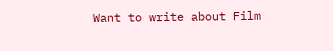Want to write about Film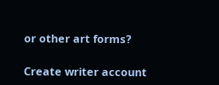or other art forms?

Create writer account